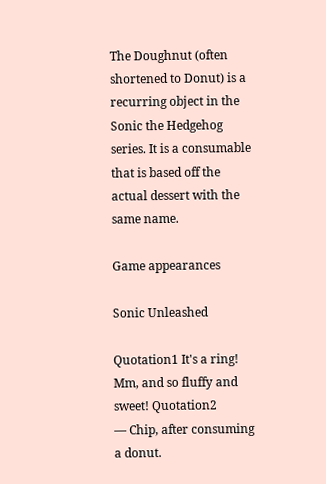The Doughnut (often shortened to Donut) is a recurring object in the Sonic the Hedgehog series. It is a consumable that is based off the actual dessert with the same name.

Game appearances

Sonic Unleashed

Quotation1 It's a ring! Mm, and so fluffy and sweet! Quotation2
— Chip, after consuming a donut.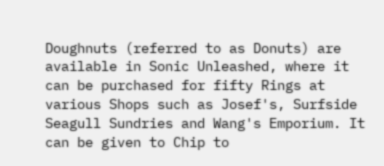Doughnuts (referred to as Donuts) are available in Sonic Unleashed, where it can be purchased for fifty Rings at various Shops such as Josef's, Surfside Seagull Sundries and Wang's Emporium. It can be given to Chip to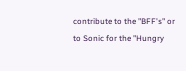contribute to the "BFF's" or to Sonic for the "Hungry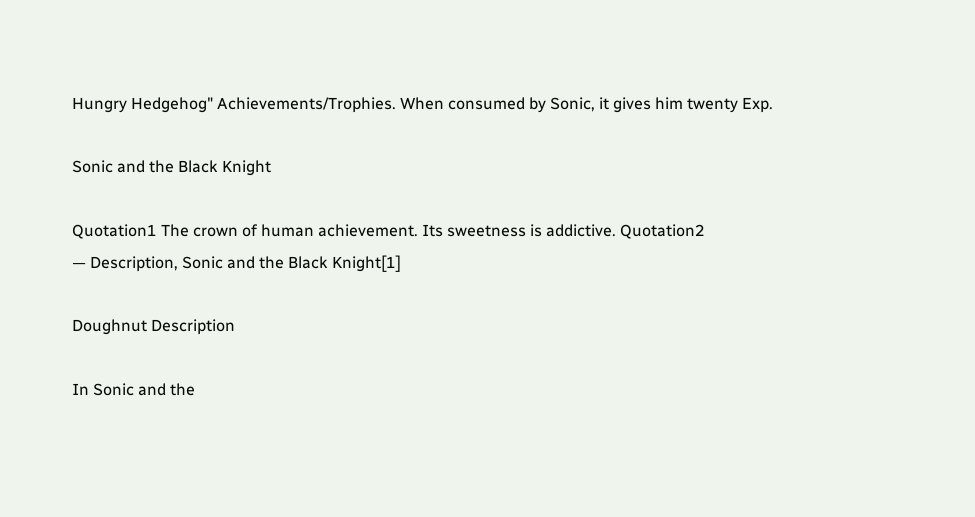Hungry Hedgehog" Achievements/Trophies. When consumed by Sonic, it gives him twenty Exp.

Sonic and the Black Knight

Quotation1 The crown of human achievement. Its sweetness is addictive. Quotation2
— Description, Sonic and the Black Knight[1]

Doughnut Description

In Sonic and the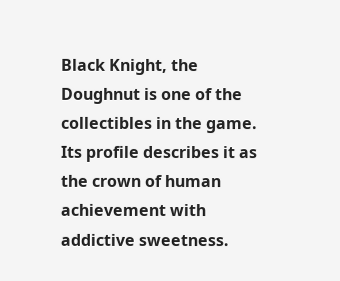Black Knight, the Doughnut is one of the collectibles in the game. Its profile describes it as the crown of human achievement with addictive sweetness.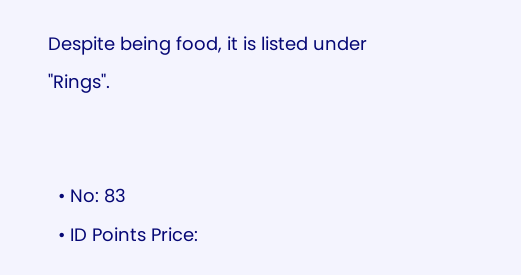Despite being food, it is listed under "Rings".


  • No: 83
  • ID Points Price: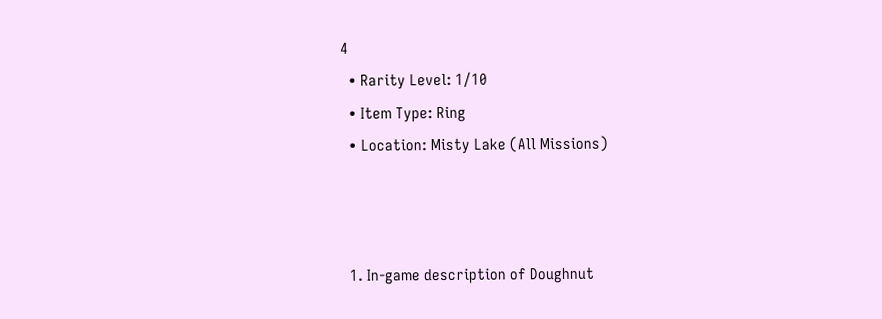4
  • Rarity Level: 1/10
  • Item Type: Ring
  • Location: Misty Lake (All Missions)



  1. In-game description of Doughnut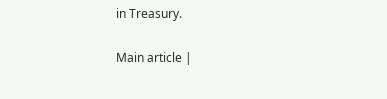in Treasury.

Main article |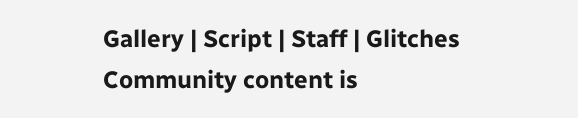Gallery | Script | Staff | Glitches
Community content is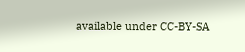available under CC-BY-SA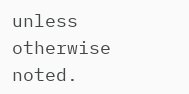unless otherwise noted.